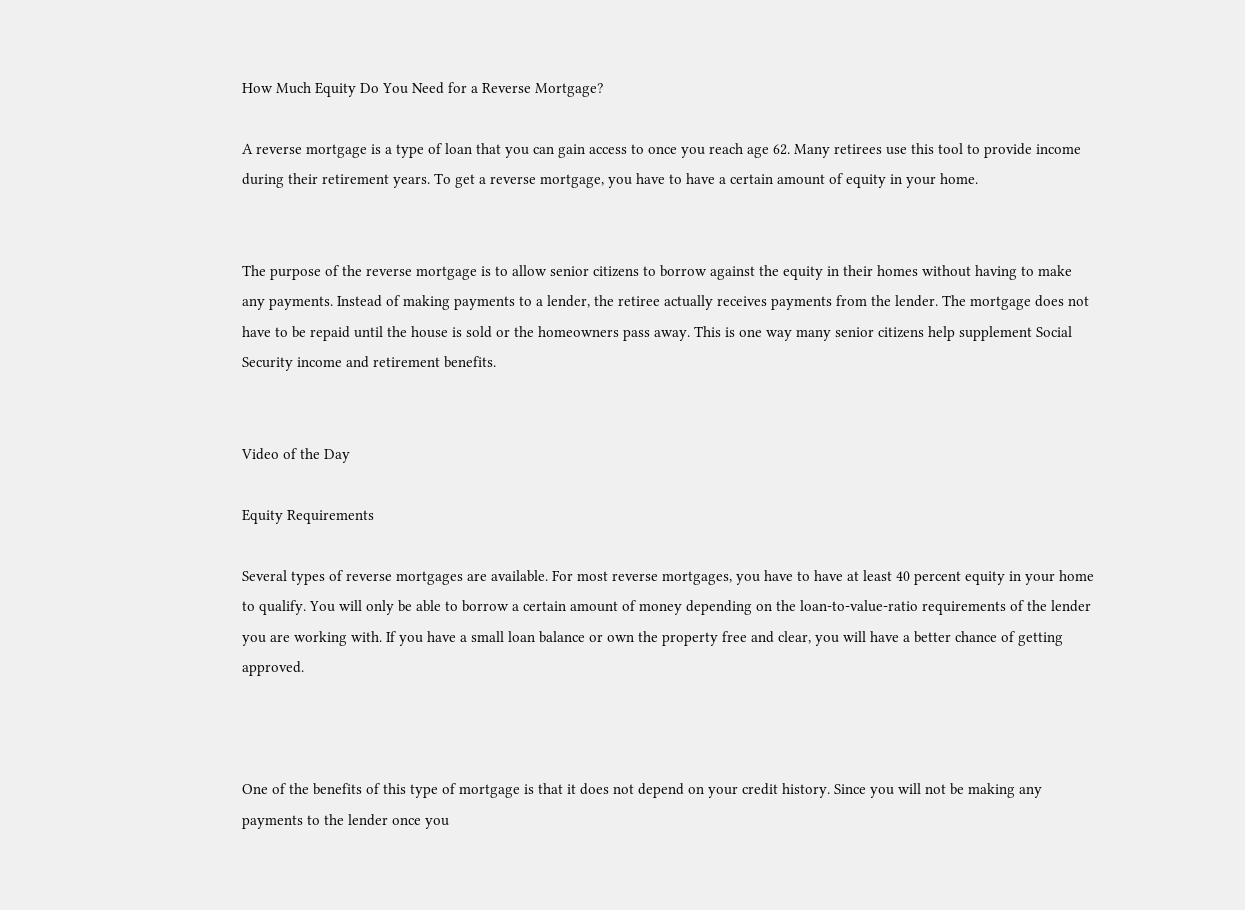How Much Equity Do You Need for a Reverse Mortgage?

A reverse mortgage is a type of loan that you can gain access to once you reach age 62. Many retirees use this tool to provide income during their retirement years. To get a reverse mortgage, you have to have a certain amount of equity in your home.


The purpose of the reverse mortgage is to allow senior citizens to borrow against the equity in their homes without having to make any payments. Instead of making payments to a lender, the retiree actually receives payments from the lender. The mortgage does not have to be repaid until the house is sold or the homeowners pass away. This is one way many senior citizens help supplement Social Security income and retirement benefits.


Video of the Day

Equity Requirements

Several types of reverse mortgages are available. For most reverse mortgages, you have to have at least 40 percent equity in your home to qualify. You will only be able to borrow a certain amount of money depending on the loan-to-value-ratio requirements of the lender you are working with. If you have a small loan balance or own the property free and clear, you will have a better chance of getting approved.



One of the benefits of this type of mortgage is that it does not depend on your credit history. Since you will not be making any payments to the lender once you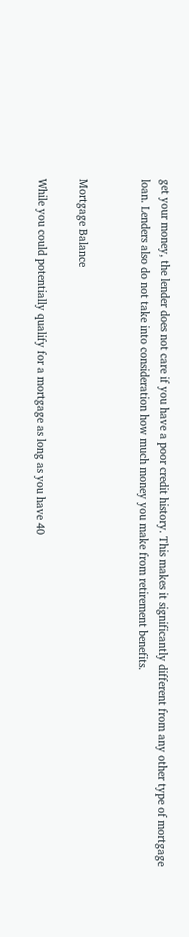get your money, the lender does not care if you have a poor credit history. This makes it significantly different from any other type of mortgage loan. Lenders also do not take into consideration how much money you make from retirement benefits.


Mortgage Balance

While you could potentially qualify for a mortgage as long as you have 40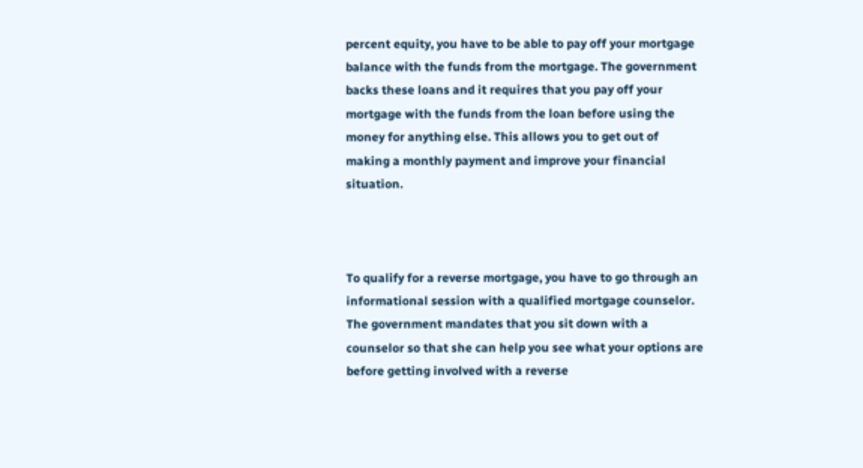percent equity, you have to be able to pay off your mortgage balance with the funds from the mortgage. The government backs these loans and it requires that you pay off your mortgage with the funds from the loan before using the money for anything else. This allows you to get out of making a monthly payment and improve your financial situation.



To qualify for a reverse mortgage, you have to go through an informational session with a qualified mortgage counselor. The government mandates that you sit down with a counselor so that she can help you see what your options are before getting involved with a reverse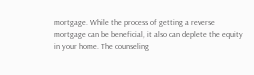mortgage. While the process of getting a reverse mortgage can be beneficial, it also can deplete the equity in your home. The counseling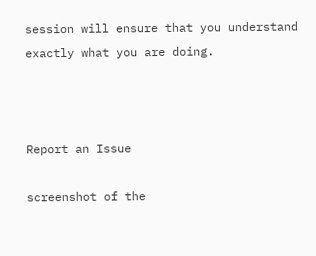session will ensure that you understand exactly what you are doing.



Report an Issue

screenshot of the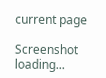current page

Screenshot loading...